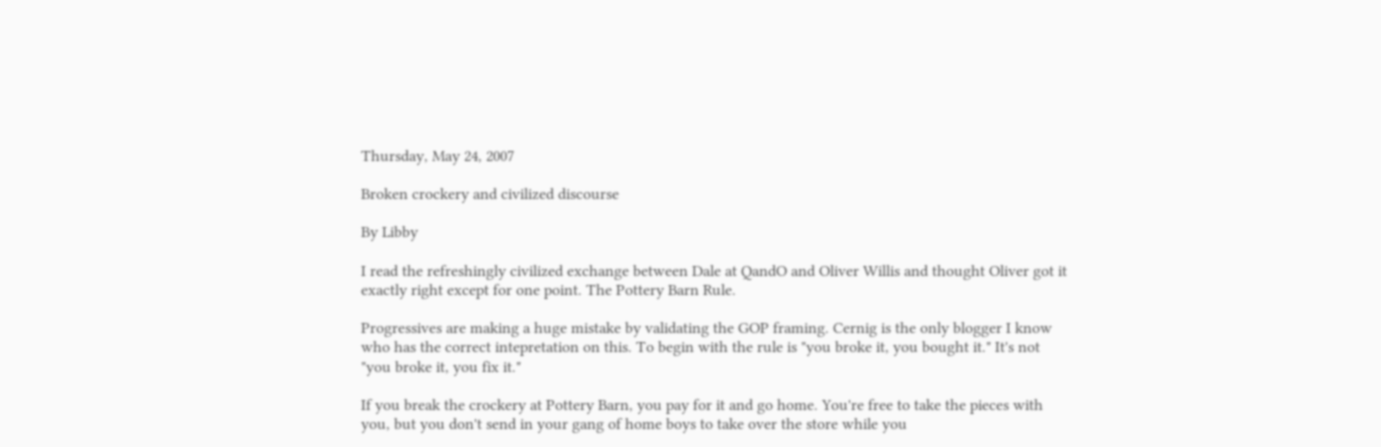Thursday, May 24, 2007

Broken crockery and civilized discourse

By Libby

I read the refreshingly civilized exchange between Dale at QandO and Oliver Willis and thought Oliver got it exactly right except for one point. The Pottery Barn Rule.

Progressives are making a huge mistake by validating the GOP framing. Cernig is the only blogger I know who has the correct intepretation on this. To begin with the rule is "you broke it, you bought it." It's not "you broke it, you fix it."

If you break the crockery at Pottery Barn, you pay for it and go home. You're free to take the pieces with you, but you don't send in your gang of home boys to take over the store while you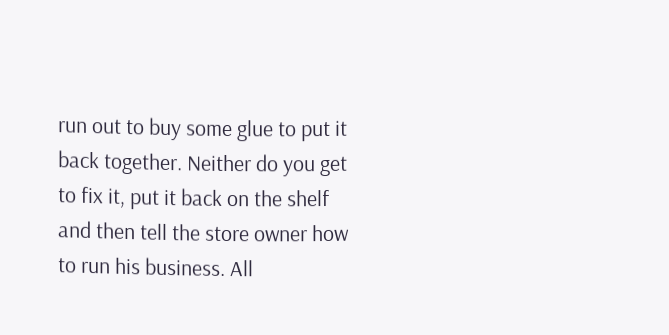run out to buy some glue to put it back together. Neither do you get to fix it, put it back on the shelf and then tell the store owner how to run his business. All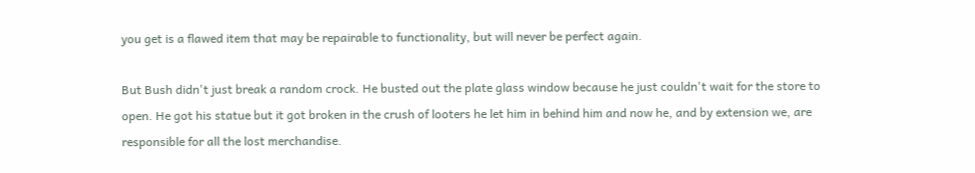you get is a flawed item that may be repairable to functionality, but will never be perfect again.

But Bush didn't just break a random crock. He busted out the plate glass window because he just couldn't wait for the store to open. He got his statue but it got broken in the crush of looters he let him in behind him and now he, and by extension we, are responsible for all the lost merchandise.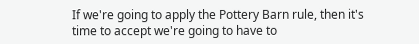If we're going to apply the Pottery Barn rule, then it's time to accept we're going to have to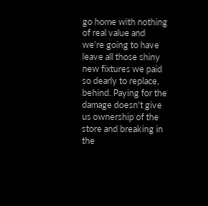go home with nothing of real value and we're going to have leave all those shiny new fixtures we paid so dearly to replace, behind. Paying for the damage doesn't give us ownership of the store and breaking in the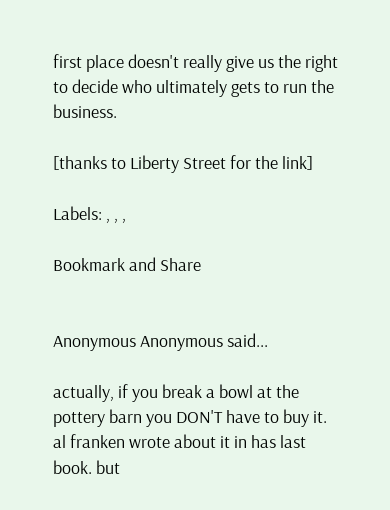first place doesn't really give us the right to decide who ultimately gets to run the business.

[thanks to Liberty Street for the link]

Labels: , , ,

Bookmark and Share


Anonymous Anonymous said...

actually, if you break a bowl at the pottery barn you DON'T have to buy it. al franken wrote about it in has last book. but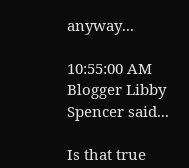anyway...

10:55:00 AM
Blogger Libby Spencer said...

Is that true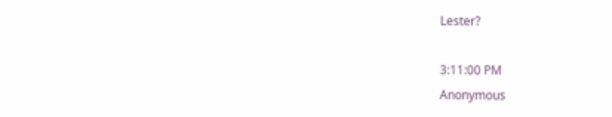Lester?

3:11:00 PM
Anonymous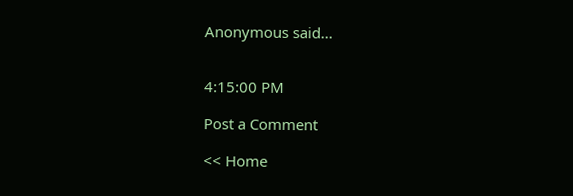Anonymous said...


4:15:00 PM

Post a Comment

<< Home